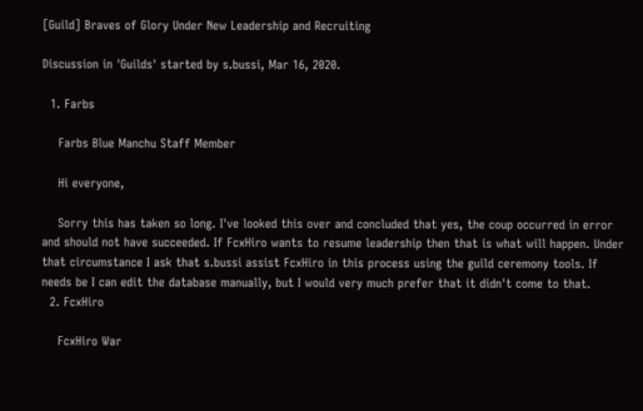[Guild] Braves of Glory Under New Leadership and Recruiting

Discussion in 'Guilds' started by s.bussi, Mar 16, 2020.

  1. Farbs

    Farbs Blue Manchu Staff Member

    Hi everyone,

    Sorry this has taken so long. I've looked this over and concluded that yes, the coup occurred in error and should not have succeeded. If FcxHiro wants to resume leadership then that is what will happen. Under that circumstance I ask that s.bussi assist FcxHiro in this process using the guild ceremony tools. If needs be I can edit the database manually, but I would very much prefer that it didn't come to that.
  2. FcxHiro

    FcxHiro War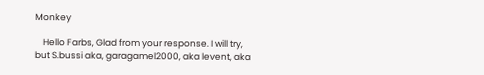Monkey

    Hello Farbs, Glad from your response. I will try, but S.bussi aka, garagamel2000, aka levent, aka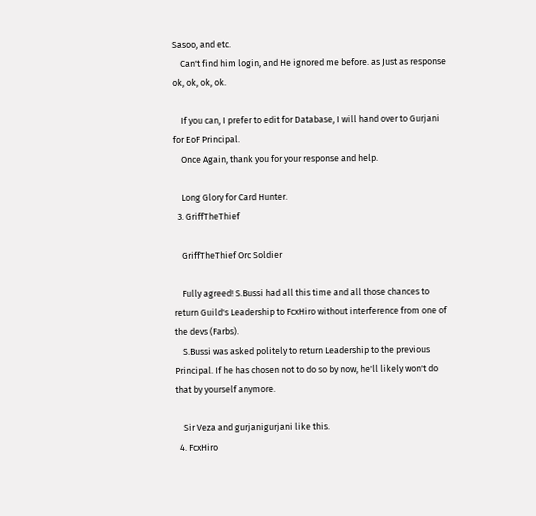Sasoo, and etc.
    Can't find him login, and He ignored me before. as Just as response ok, ok, ok, ok.

    If you can, I prefer to edit for Database, I will hand over to Gurjani for EoF Principal.
    Once Again, thank you for your response and help.

    Long Glory for Card Hunter.
  3. GriffTheThief

    GriffTheThief Orc Soldier

    Fully agreed! S.Bussi had all this time and all those chances to return Guild's Leadership to FcxHiro without interference from one of the devs (Farbs).
    S.Bussi was asked politely to return Leadership to the previous Principal. If he has chosen not to do so by now, he'll likely won't do that by yourself anymore.

    Sir Veza and gurjanigurjani like this.
  4. FcxHiro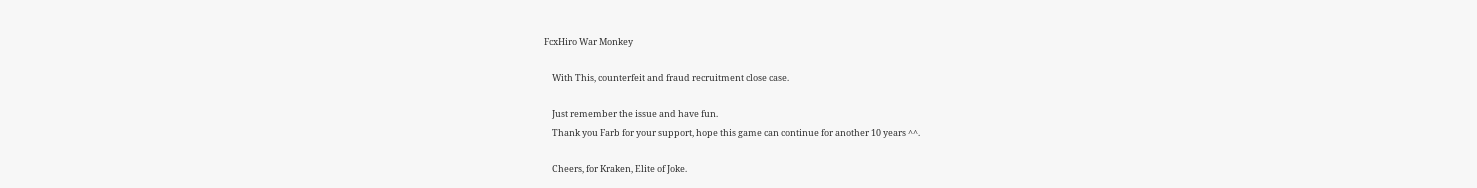FcxHiro War Monkey

    With This, counterfeit and fraud recruitment close case.

    Just remember the issue and have fun.
    Thank you Farb for your support, hope this game can continue for another 10 years ^^.

    Cheers, for Kraken, Elite of Joke.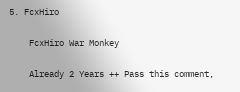5. FcxHiro

    FcxHiro War Monkey

    Already 2 Years ++ Pass this comment,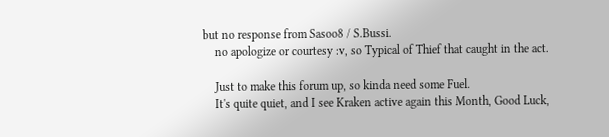but no response from Sasoo8 / S.Bussi.
    no apologize or courtesy :v, so Typical of Thief that caught in the act.

    Just to make this forum up, so kinda need some Fuel.
    It's quite quiet, and I see Kraken active again this Month, Good Luck,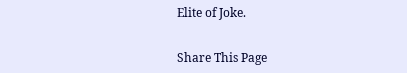Elite of Joke.


Share This Page